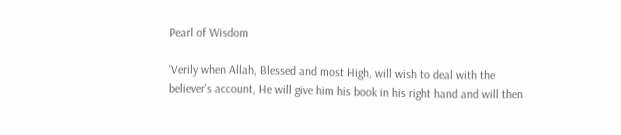Pearl of Wisdom

'Verily when Allah, Blessed and most High, will wish to deal with the believer's account, He will give him his book in his right hand and will then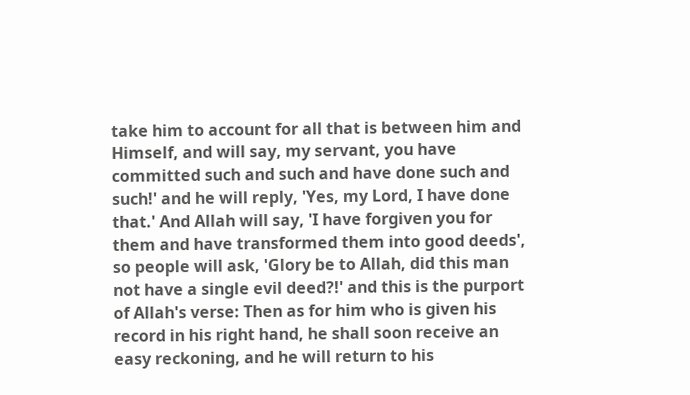take him to account for all that is between him and Himself, and will say, my servant, you have committed such and such and have done such and such!' and he will reply, 'Yes, my Lord, I have done that.' And Allah will say, 'I have forgiven you for them and have transformed them into good deeds', so people will ask, 'Glory be to Allah, did this man not have a single evil deed?!' and this is the purport of Allah's verse: Then as for him who is given his record in his right hand, he shall soon receive an easy reckoning, and he will return to his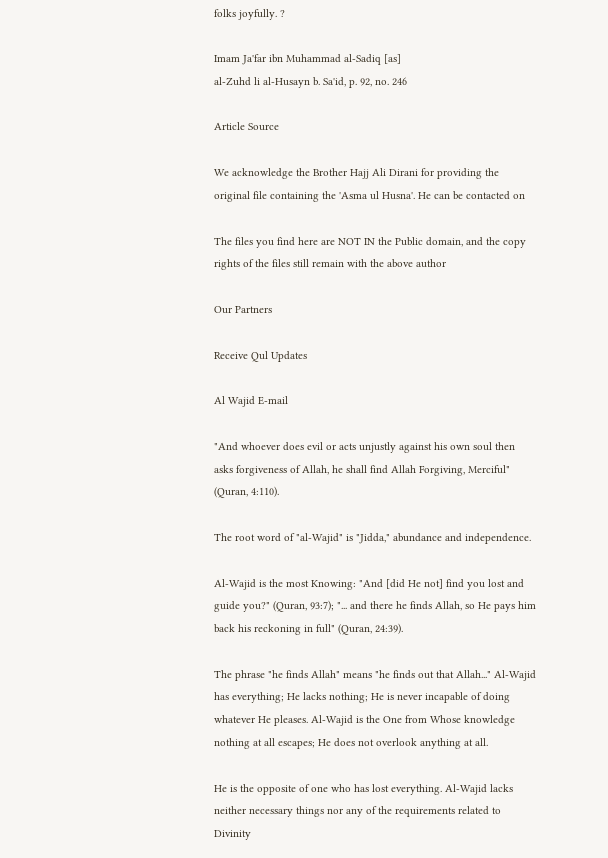folks joyfully. ?

Imam Ja'far ibn Muhammad al-Sadiq [as]
al-Zuhd li al-Husayn b. Sa'id, p. 92, no. 246

Article Source

We acknowledge the Brother Hajj Ali Dirani for providing the original file containing the 'Asma ul Husna'. He can be contacted on

The files you find here are NOT IN the Public domain, and the copy rights of the files still remain with the above author

Our Partners

Receive Qul Updates

Al Wajid E-mail

"And whoever does evil or acts unjustly against his own soul then asks forgiveness of Allah, he shall find Allah Forgiving, Merciful" (Quran, 4:110).

The root word of "al-Wajid" is "Jidda," abundance and independence.

Al-Wajid is the most Knowing: "And [did He not] find you lost and guide you?" (Quran, 93:7); "... and there he finds Allah, so He pays him back his reckoning in full" (Quran, 24:39).

The phrase "he finds Allah" means "he finds out that Allah..." Al-Wajid has everything; He lacks nothing; He is never incapable of doing whatever He pleases. Al-Wajid is the One from Whose knowledge nothing at all escapes; He does not overlook anything at all.

He is the opposite of one who has lost everything. Al-Wajid lacks neither necessary things nor any of the requirements related to Divinity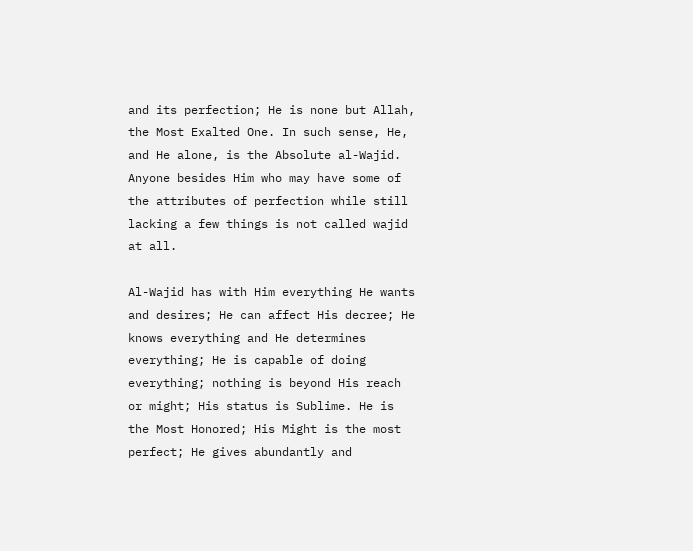and its perfection; He is none but Allah, the Most Exalted One. In such sense, He, and He alone, is the Absolute al-Wajid. Anyone besides Him who may have some of the attributes of perfection while still lacking a few things is not called wajid at all.

Al-Wajid has with Him everything He wants and desires; He can affect His decree; He knows everything and He determines everything; He is capable of doing everything; nothing is beyond His reach or might; His status is Sublime. He is the Most Honored; His Might is the most perfect; He gives abundantly and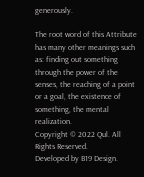generously.

The root word of this Attribute has many other meanings such as: finding out something through the power of the senses, the reaching of a point or a goal, the existence of something, the mental realization.
Copyright © 2022 Qul. All Rights Reserved.
Developed by B19 Design.